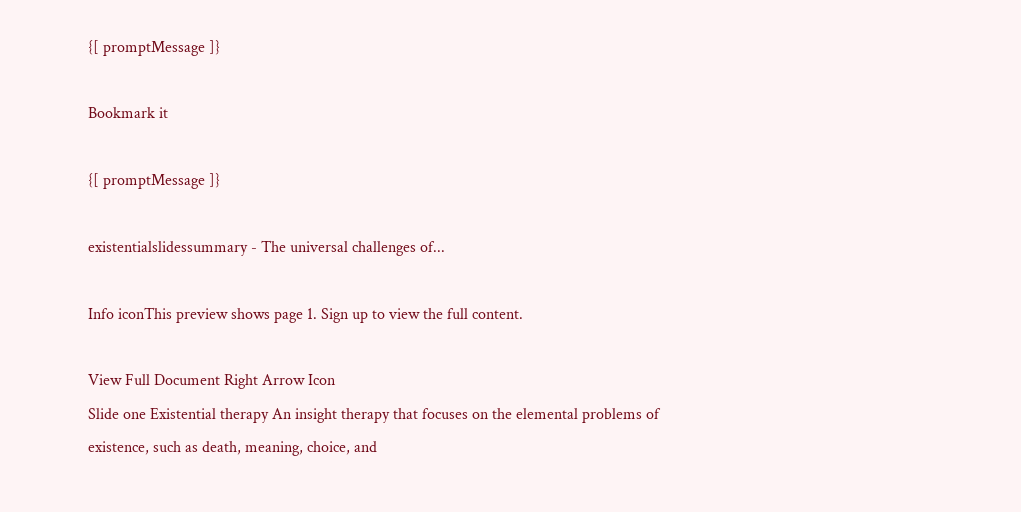{[ promptMessage ]}

Bookmark it

{[ promptMessage ]}

existentialslidessummary - The universal challenges of...

Info iconThis preview shows page 1. Sign up to view the full content.

View Full Document Right Arrow Icon
Slide one Existential therapy An insight therapy that focuses on the elemental problems of existence, such as death, meaning, choice, and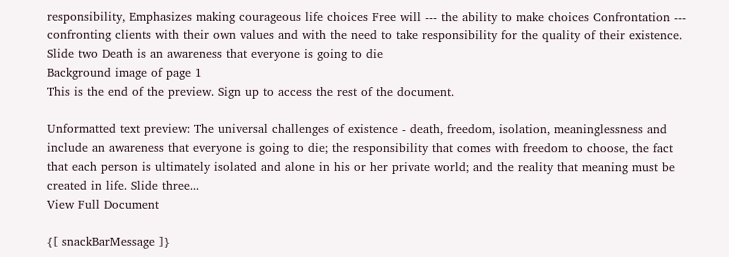responsibility, Emphasizes making courageous life choices Free will --- the ability to make choices Confrontation --- confronting clients with their own values and with the need to take responsibility for the quality of their existence. Slide two Death is an awareness that everyone is going to die
Background image of page 1
This is the end of the preview. Sign up to access the rest of the document.

Unformatted text preview: The universal challenges of existence - death, freedom, isolation, meaninglessness and include an awareness that everyone is going to die; the responsibility that comes with freedom to choose, the fact that each person is ultimately isolated and alone in his or her private world; and the reality that meaning must be created in life. Slide three...
View Full Document

{[ snackBarMessage ]}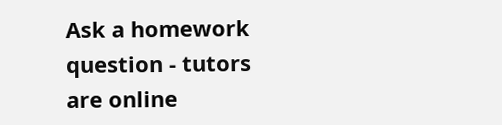Ask a homework question - tutors are online